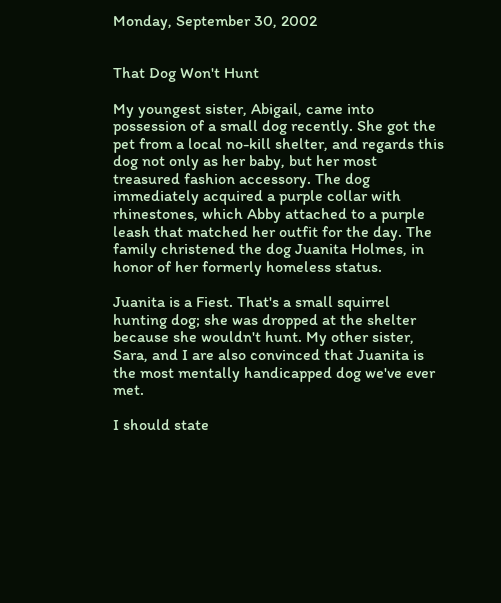Monday, September 30, 2002


That Dog Won't Hunt

My youngest sister, Abigail, came into possession of a small dog recently. She got the pet from a local no-kill shelter, and regards this dog not only as her baby, but her most treasured fashion accessory. The dog immediately acquired a purple collar with rhinestones, which Abby attached to a purple leash that matched her outfit for the day. The family christened the dog Juanita Holmes, in honor of her formerly homeless status.

Juanita is a Fiest. That's a small squirrel hunting dog; she was dropped at the shelter because she wouldn't hunt. My other sister, Sara, and I are also convinced that Juanita is the most mentally handicapped dog we've ever met.

I should state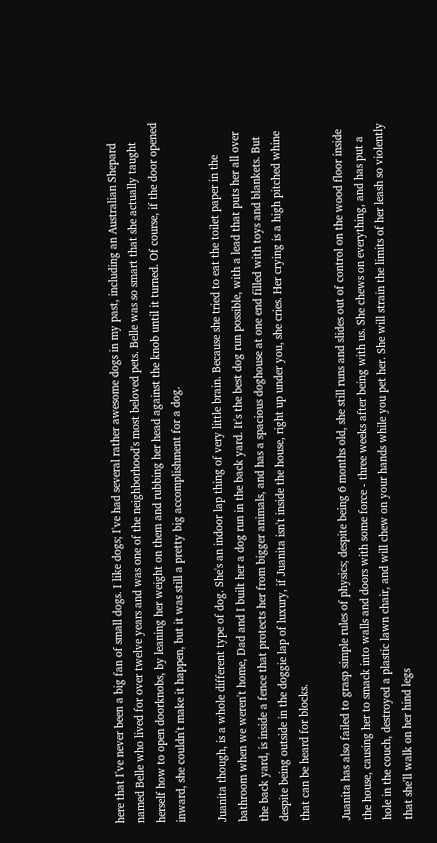here that I've never been a big fan of small dogs. I like dogs; I've had several rather awesome dogs in my past, including an Australian Shepard named Belle who lived for over twelve years and was one of the neighborhood's most beloved pets. Belle was so smart that she actually taught herself how to open doorknobs, by leaning her weight on them and rubbing her head against the knob until it turned. Of course, if the door opened inward, she couldn't make it happen, but it was still a pretty big accomplishment for a dog.

Juanita though, is a whole different type of dog. She's an indoor lap thing of very little brain. Because she tried to eat the toilet paper in the bathroom when we weren't home, Dad and I built her a dog run in the back yard. It's the best dog run possible, with a lead that puts her all over the back yard, is inside a fence that protects her from bigger animals, and has a spacious doghouse at one end filled with toys and blankets. But despite being outside in the doggie lap of luxury, if Juanita isn't inside the house, right up under you, she cries. Her crying is a high pitched whine that can be heard for blocks.

Juanita has also failed to grasp simple rules of physics; despite being 6 months old, she still runs and slides out of control on the wood floor inside the house, causing her to smack into walls and doors with some force - three weeks after being with us. She chews on everything, and has put a hole in the couch, destroyed a plastic lawn chair, and will chew on your hands while you pet her. She will strain the limits of her leash so violently that she'll walk on her hind legs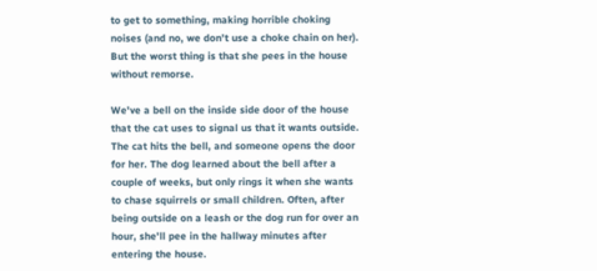to get to something, making horrible choking noises (and no, we don't use a choke chain on her). But the worst thing is that she pees in the house without remorse.

We've a bell on the inside side door of the house that the cat uses to signal us that it wants outside. The cat hits the bell, and someone opens the door for her. The dog learned about the bell after a couple of weeks, but only rings it when she wants to chase squirrels or small children. Often, after being outside on a leash or the dog run for over an hour, she'll pee in the hallway minutes after entering the house.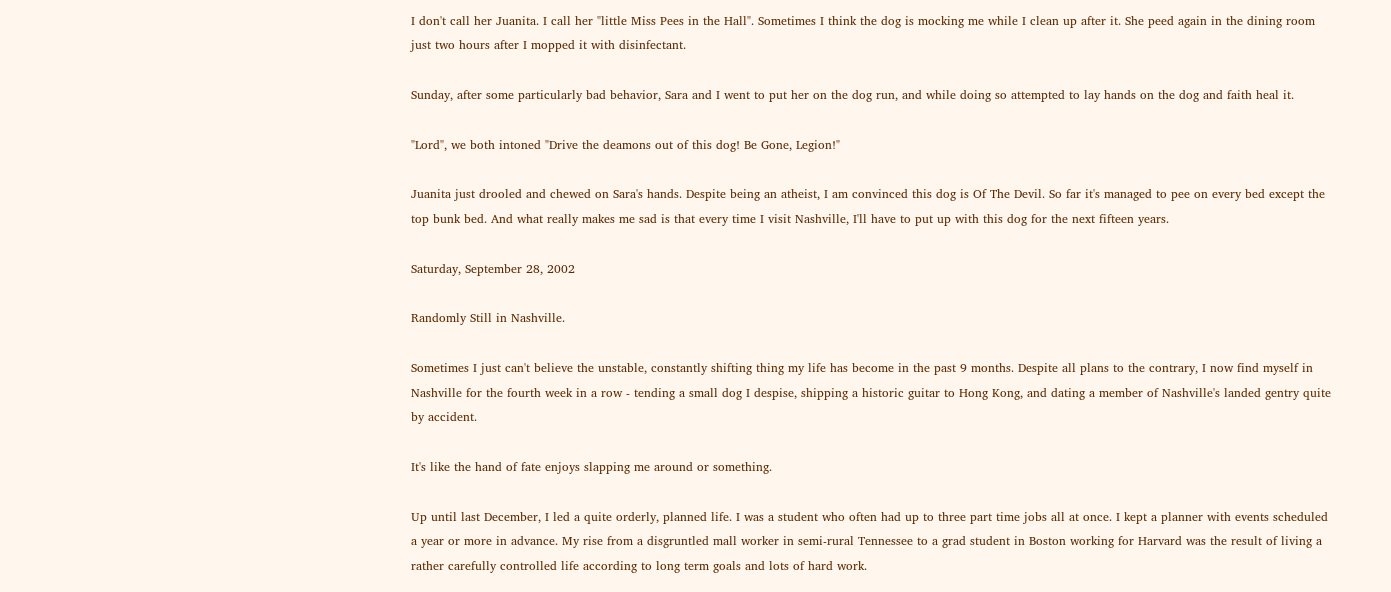I don't call her Juanita. I call her "little Miss Pees in the Hall". Sometimes I think the dog is mocking me while I clean up after it. She peed again in the dining room just two hours after I mopped it with disinfectant.

Sunday, after some particularly bad behavior, Sara and I went to put her on the dog run, and while doing so attempted to lay hands on the dog and faith heal it.

"Lord", we both intoned "Drive the deamons out of this dog! Be Gone, Legion!"

Juanita just drooled and chewed on Sara's hands. Despite being an atheist, I am convinced this dog is Of The Devil. So far it's managed to pee on every bed except the top bunk bed. And what really makes me sad is that every time I visit Nashville, I'll have to put up with this dog for the next fifteen years.

Saturday, September 28, 2002

Randomly Still in Nashville.

Sometimes I just can't believe the unstable, constantly shifting thing my life has become in the past 9 months. Despite all plans to the contrary, I now find myself in Nashville for the fourth week in a row - tending a small dog I despise, shipping a historic guitar to Hong Kong, and dating a member of Nashville's landed gentry quite by accident.

It's like the hand of fate enjoys slapping me around or something.

Up until last December, I led a quite orderly, planned life. I was a student who often had up to three part time jobs all at once. I kept a planner with events scheduled a year or more in advance. My rise from a disgruntled mall worker in semi-rural Tennessee to a grad student in Boston working for Harvard was the result of living a rather carefully controlled life according to long term goals and lots of hard work.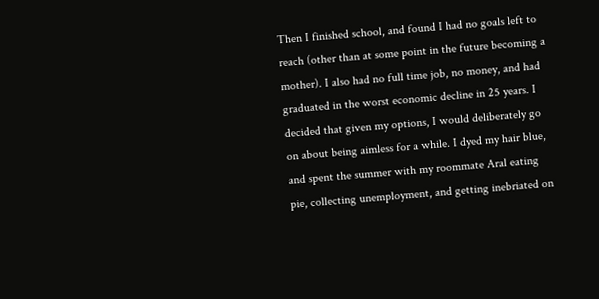Then I finished school, and found I had no goals left to reach (other than at some point in the future becoming a mother). I also had no full time job, no money, and had graduated in the worst economic decline in 25 years. I decided that given my options, I would deliberately go on about being aimless for a while. I dyed my hair blue, and spent the summer with my roommate Aral eating pie, collecting unemployment, and getting inebriated on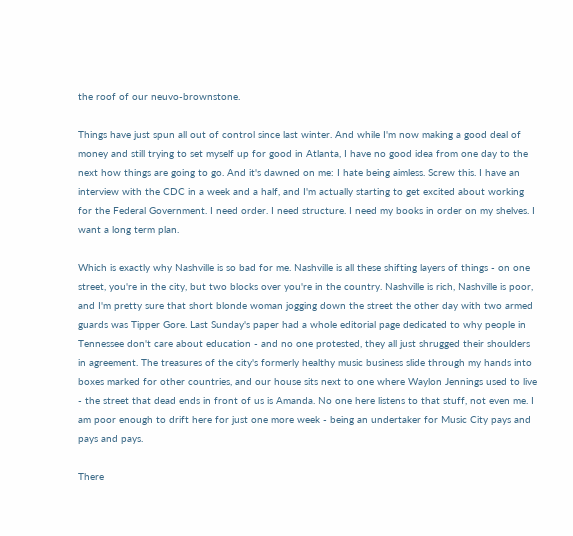the roof of our neuvo-brownstone.

Things have just spun all out of control since last winter. And while I'm now making a good deal of money and still trying to set myself up for good in Atlanta, I have no good idea from one day to the next how things are going to go. And it's dawned on me: I hate being aimless. Screw this. I have an interview with the CDC in a week and a half, and I'm actually starting to get excited about working for the Federal Government. I need order. I need structure. I need my books in order on my shelves. I want a long term plan.

Which is exactly why Nashville is so bad for me. Nashville is all these shifting layers of things - on one street, you're in the city, but two blocks over you're in the country. Nashville is rich, Nashville is poor, and I'm pretty sure that short blonde woman jogging down the street the other day with two armed guards was Tipper Gore. Last Sunday's paper had a whole editorial page dedicated to why people in Tennessee don't care about education - and no one protested, they all just shrugged their shoulders in agreement. The treasures of the city's formerly healthy music business slide through my hands into boxes marked for other countries, and our house sits next to one where Waylon Jennings used to live - the street that dead ends in front of us is Amanda. No one here listens to that stuff, not even me. I am poor enough to drift here for just one more week - being an undertaker for Music City pays and pays and pays.

There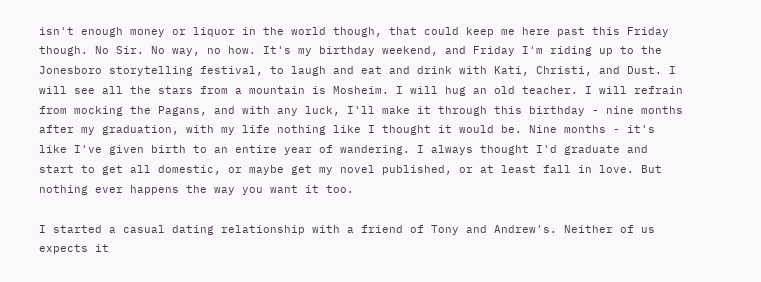isn't enough money or liquor in the world though, that could keep me here past this Friday though. No Sir. No way, no how. It's my birthday weekend, and Friday I'm riding up to the Jonesboro storytelling festival, to laugh and eat and drink with Kati, Christi, and Dust. I will see all the stars from a mountain is Mosheim. I will hug an old teacher. I will refrain from mocking the Pagans, and with any luck, I'll make it through this birthday - nine months after my graduation, with my life nothing like I thought it would be. Nine months - it's like I've given birth to an entire year of wandering. I always thought I'd graduate and start to get all domestic, or maybe get my novel published, or at least fall in love. But nothing ever happens the way you want it too.

I started a casual dating relationship with a friend of Tony and Andrew's. Neither of us expects it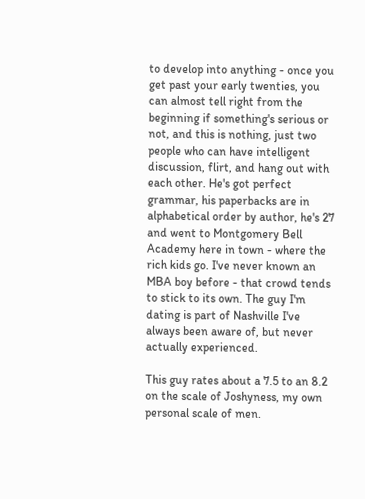to develop into anything - once you get past your early twenties, you can almost tell right from the beginning if something's serious or not, and this is nothing, just two people who can have intelligent discussion, flirt, and hang out with each other. He's got perfect grammar, his paperbacks are in alphabetical order by author, he's 27 and went to Montgomery Bell Academy here in town - where the rich kids go. I've never known an MBA boy before - that crowd tends to stick to its own. The guy I'm dating is part of Nashville I've always been aware of, but never actually experienced.

This guy rates about a 7.5 to an 8.2 on the scale of Joshyness, my own personal scale of men.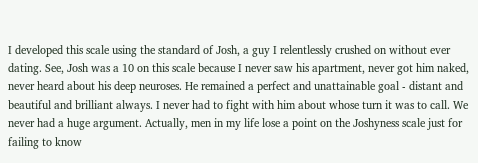I developed this scale using the standard of Josh, a guy I relentlessly crushed on without ever dating. See, Josh was a 10 on this scale because I never saw his apartment, never got him naked, never heard about his deep neuroses. He remained a perfect and unattainable goal - distant and beautiful and brilliant always. I never had to fight with him about whose turn it was to call. We never had a huge argument. Actually, men in my life lose a point on the Joshyness scale just for failing to know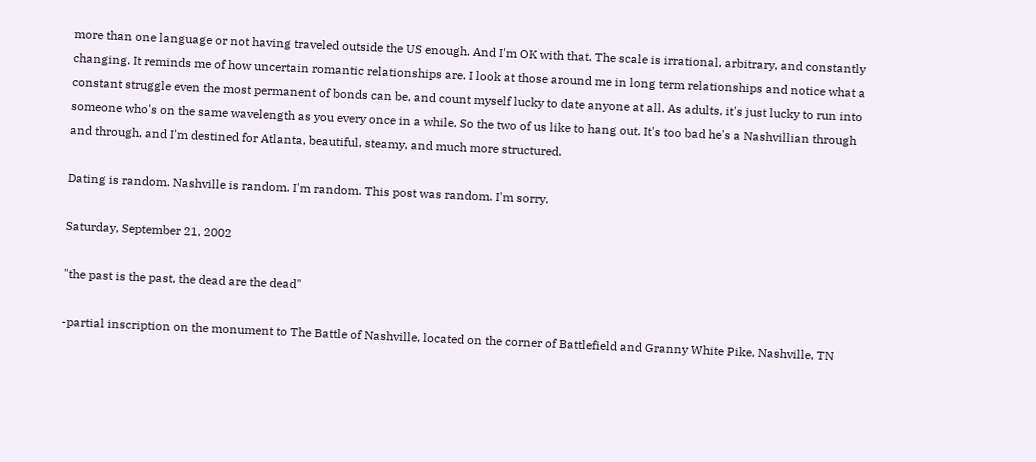more than one language or not having traveled outside the US enough. And I'm OK with that. The scale is irrational, arbitrary, and constantly changing. It reminds me of how uncertain romantic relationships are. I look at those around me in long term relationships and notice what a constant struggle even the most permanent of bonds can be, and count myself lucky to date anyone at all. As adults, it's just lucky to run into someone who's on the same wavelength as you every once in a while. So the two of us like to hang out. It's too bad he's a Nashvillian through and through, and I'm destined for Atlanta, beautiful, steamy, and much more structured.

Dating is random. Nashville is random. I'm random. This post was random. I'm sorry.

Saturday, September 21, 2002

"the past is the past, the dead are the dead"

-partial inscription on the monument to The Battle of Nashville, located on the corner of Battlefield and Granny White Pike, Nashville, TN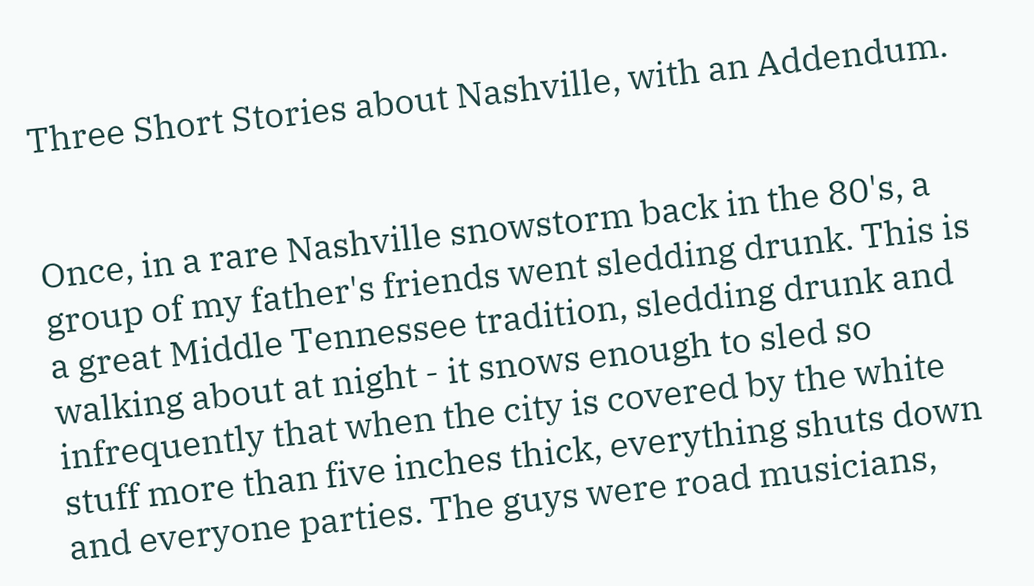Three Short Stories about Nashville, with an Addendum.


Once, in a rare Nashville snowstorm back in the 80's, a group of my father's friends went sledding drunk. This is a great Middle Tennessee tradition, sledding drunk and walking about at night - it snows enough to sled so infrequently that when the city is covered by the white stuff more than five inches thick, everything shuts down and everyone parties. The guys were road musicians,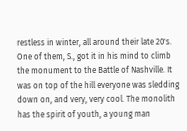restless in winter, all around their late 20's. One of them, S., got it in his mind to climb the monument to the Battle of Nashville. It was on top of the hill everyone was sledding down on, and very, very cool. The monolith has the spirit of youth, a young man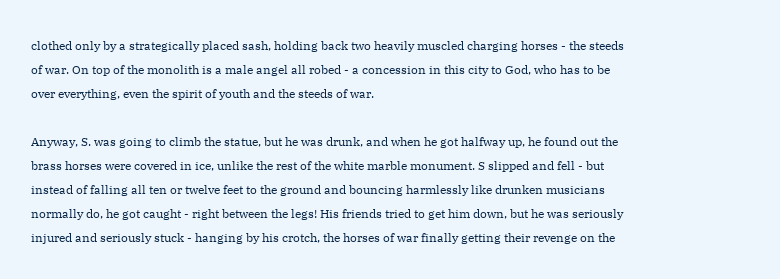clothed only by a strategically placed sash, holding back two heavily muscled charging horses - the steeds of war. On top of the monolith is a male angel all robed - a concession in this city to God, who has to be over everything, even the spirit of youth and the steeds of war.

Anyway, S. was going to climb the statue, but he was drunk, and when he got halfway up, he found out the brass horses were covered in ice, unlike the rest of the white marble monument. S slipped and fell - but instead of falling all ten or twelve feet to the ground and bouncing harmlessly like drunken musicians normally do, he got caught - right between the legs! His friends tried to get him down, but he was seriously injured and seriously stuck - hanging by his crotch, the horses of war finally getting their revenge on the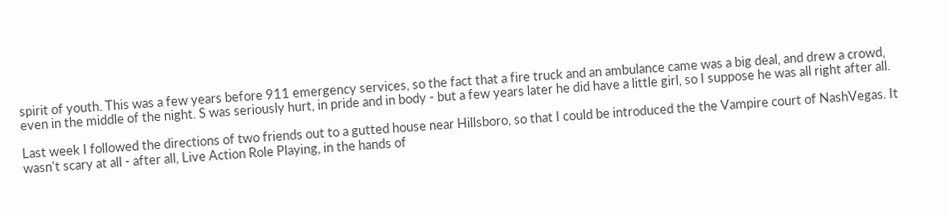spirit of youth. This was a few years before 911 emergency services, so the fact that a fire truck and an ambulance came was a big deal, and drew a crowd, even in the middle of the night. S was seriously hurt, in pride and in body - but a few years later he did have a little girl, so I suppose he was all right after all.

Last week I followed the directions of two friends out to a gutted house near Hillsboro, so that I could be introduced the the Vampire court of NashVegas. It wasn't scary at all - after all, Live Action Role Playing, in the hands of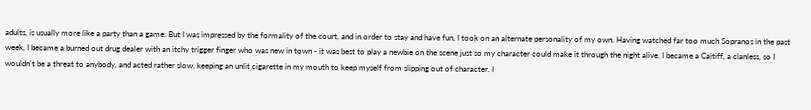adults, is usually more like a party than a game. But I was impressed by the formality of the court, and in order to stay and have fun, I took on an alternate personality of my own. Having watched far too much Sopranos in the past week, I became a burned out drug dealer with an itchy trigger finger who was new in town - it was best to play a newbie on the scene just so my character could make it through the night alive. I became a Caitiff, a clanless, so I wouldn't be a threat to anybody, and acted rather slow, keeping an unlit cigarette in my mouth to keep myself from slipping out of character. I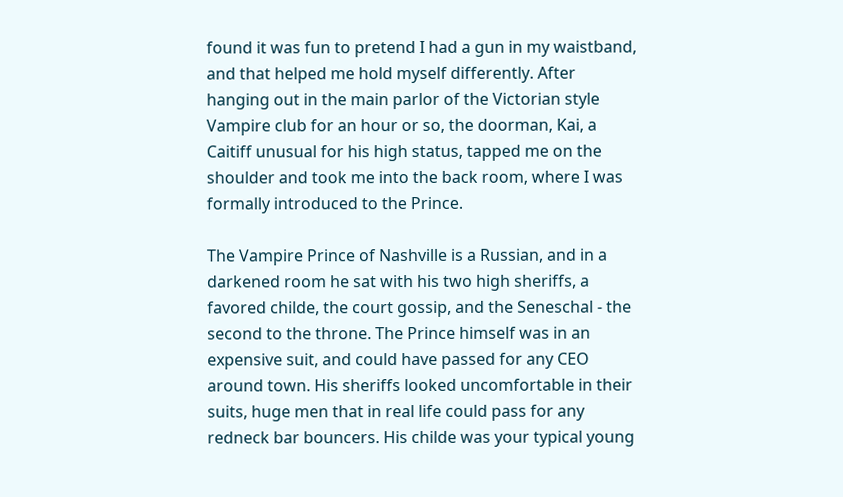found it was fun to pretend I had a gun in my waistband, and that helped me hold myself differently. After hanging out in the main parlor of the Victorian style Vampire club for an hour or so, the doorman, Kai, a Caitiff unusual for his high status, tapped me on the shoulder and took me into the back room, where I was formally introduced to the Prince.

The Vampire Prince of Nashville is a Russian, and in a darkened room he sat with his two high sheriffs, a favored childe, the court gossip, and the Seneschal - the second to the throne. The Prince himself was in an expensive suit, and could have passed for any CEO around town. His sheriffs looked uncomfortable in their suits, huge men that in real life could pass for any redneck bar bouncers. His childe was your typical young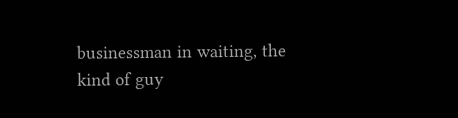businessman in waiting, the kind of guy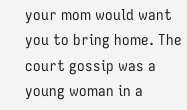your mom would want you to bring home. The court gossip was a young woman in a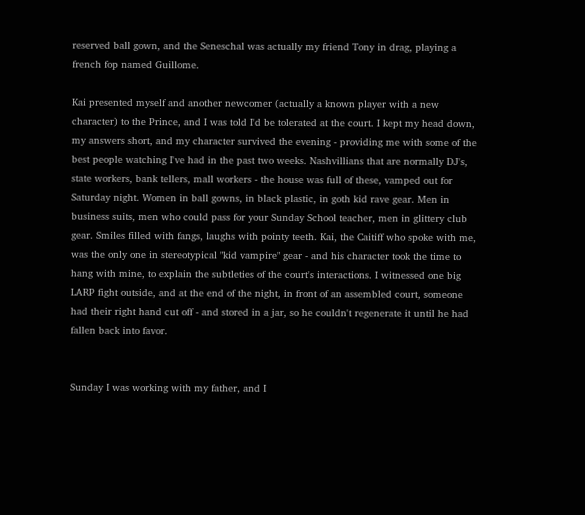reserved ball gown, and the Seneschal was actually my friend Tony in drag, playing a french fop named Guillome.

Kai presented myself and another newcomer (actually a known player with a new character) to the Prince, and I was told I'd be tolerated at the court. I kept my head down, my answers short, and my character survived the evening - providing me with some of the best people watching I've had in the past two weeks. Nashvillians that are normally DJ's, state workers, bank tellers, mall workers - the house was full of these, vamped out for Saturday night. Women in ball gowns, in black plastic, in goth kid rave gear. Men in business suits, men who could pass for your Sunday School teacher, men in glittery club gear. Smiles filled with fangs, laughs with pointy teeth. Kai, the Caitiff who spoke with me, was the only one in stereotypical "kid vampire" gear - and his character took the time to hang with mine, to explain the subtleties of the court's interactions. I witnessed one big LARP fight outside, and at the end of the night, in front of an assembled court, someone had their right hand cut off - and stored in a jar, so he couldn't regenerate it until he had fallen back into favor.


Sunday I was working with my father, and I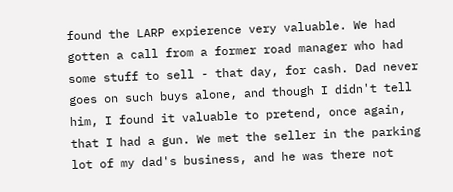found the LARP expierence very valuable. We had gotten a call from a former road manager who had some stuff to sell - that day, for cash. Dad never goes on such buys alone, and though I didn't tell him, I found it valuable to pretend, once again, that I had a gun. We met the seller in the parking lot of my dad's business, and he was there not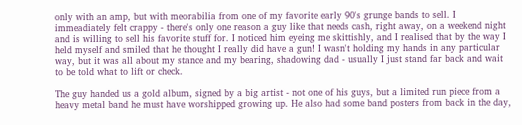only with an amp, but with meorabilia from one of my favorite early 90's grunge bands to sell. I immeadiately felt crappy - there's only one reason a guy like that needs cash, right away, on a weekend night and is willing to sell his favorite stuff for. I noticed him eyeing me skittishly, and I realised that by the way I held myself and smiled that he thought I really did have a gun! I wasn't holding my hands in any particular way, but it was all about my stance and my bearing, shadowing dad - usually I just stand far back and wait to be told what to lift or check.

The guy handed us a gold album, signed by a big artist - not one of his guys, but a limited run piece from a heavy metal band he must have worshipped growing up. He also had some band posters from back in the day,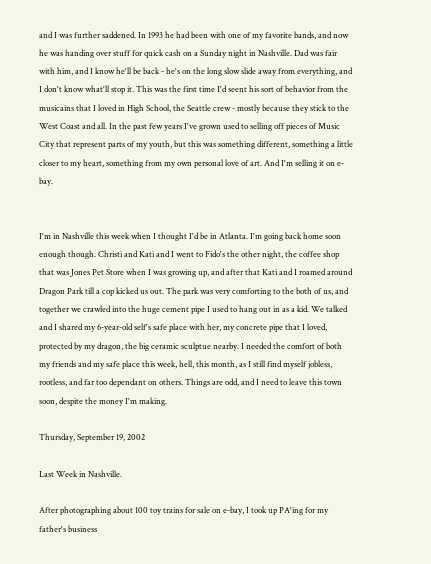and I was further saddened. In 1993 he had been with one of my favorite bands, and now he was handing over stuff for quick cash on a Sunday night in Nashville. Dad was fair with him, and I know he'll be back - he's on the long slow slide away from everything, and I don't know what'll stop it. This was the first time I'd seent his sort of behavior from the musicains that I loved in High School, the Seattle crew - mostly because they stick to the West Coast and all. In the past few years I've grown used to selling off pieces of Music City that represent parts of my youth, but this was something different, something a little closer to my heart, something from my own personal love of art. And I'm selling it on e-bay.


I'm in Nashville this week when I thought I'd be in Atlanta. I'm going back home soon enough though. Christi and Kati and I went to Fido's the other night, the coffee shop that was Jones Pet Store when I was growing up, and after that Kati and I roamed around Dragon Park till a cop kicked us out. The park was very comforting to the both of us, and together we crawled into the huge cement pipe I used to hang out in as a kid. We talked and I shared my 6-year-old self's safe place with her, my concrete pipe that I loved, protected by my dragon, the big ceramic sculptue nearby. I needed the comfort of both my friends and my safe place this week, hell, this month, as I still find myself jobless, rootless, and far too dependant on others. Things are odd, and I need to leave this town soon, despite the money I'm making.

Thursday, September 19, 2002

Last Week in Nashville.

After photographing about 100 toy trains for sale on e-bay, I took up PA'ing for my father's business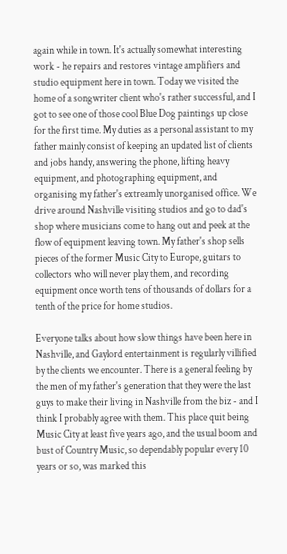again while in town. It's actually somewhat interesting work - he repairs and restores vintage amplifiers and studio equipment here in town. Today we visited the home of a songwriter client who's rather successful, and I got to see one of those cool Blue Dog paintings up close for the first time. My duties as a personal assistant to my father mainly consist of keeping an updated list of clients and jobs handy, answering the phone, lifting heavy equipment, and photographing equipment, and organising my father's extreamly unorganised office. We drive around Nashville visiting studios and go to dad's shop where musicians come to hang out and peek at the flow of equipment leaving town. My father's shop sells pieces of the former Music City to Europe, guitars to collectors who will never play them, and recording equipment once worth tens of thousands of dollars for a tenth of the price for home studios.

Everyone talks about how slow things have been here in Nashville, and Gaylord entertainment is regularly villified by the clients we encounter. There is a general feeling by the men of my father's generation that they were the last guys to make their living in Nashville from the biz - and I think I probably agree with them. This place quit being Music City at least five years ago, and the usual boom and bust of Country Music, so dependably popular every 10 years or so, was marked this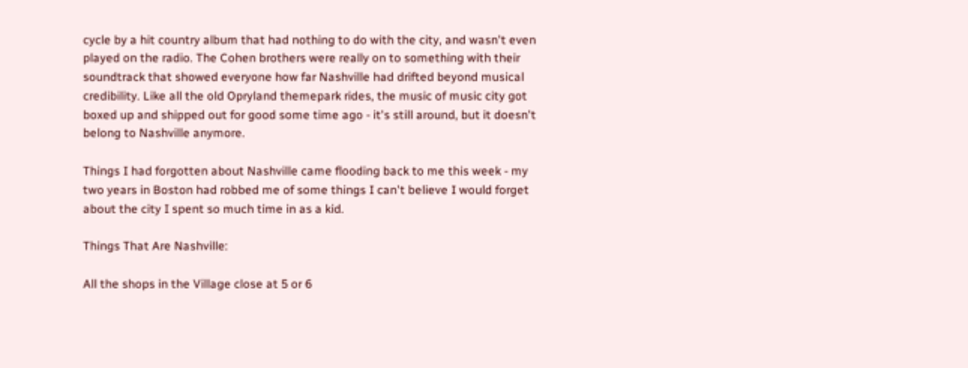cycle by a hit country album that had nothing to do with the city, and wasn't even played on the radio. The Cohen brothers were really on to something with their soundtrack that showed everyone how far Nashville had drifted beyond musical credibility. Like all the old Opryland themepark rides, the music of music city got boxed up and shipped out for good some time ago - it's still around, but it doesn't belong to Nashville anymore.

Things I had forgotten about Nashville came flooding back to me this week - my two years in Boston had robbed me of some things I can't believe I would forget about the city I spent so much time in as a kid.

Things That Are Nashville:

All the shops in the Village close at 5 or 6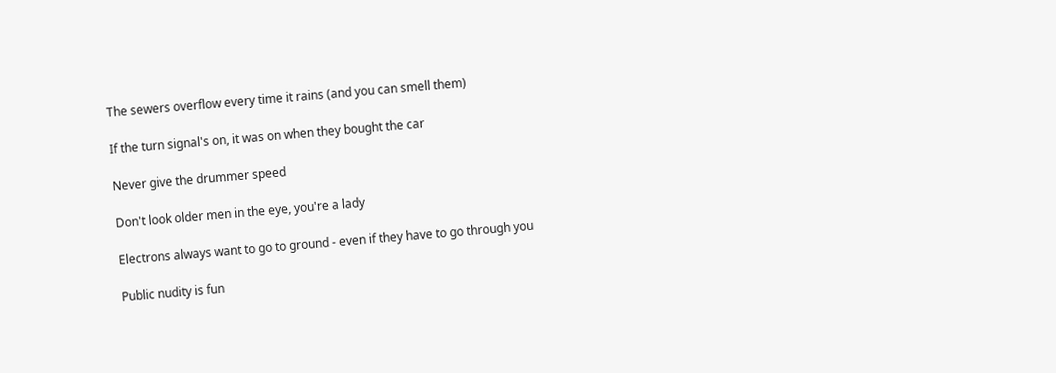The sewers overflow every time it rains (and you can smell them)

If the turn signal's on, it was on when they bought the car

Never give the drummer speed

Don't look older men in the eye, you're a lady

Electrons always want to go to ground - even if they have to go through you

Public nudity is fun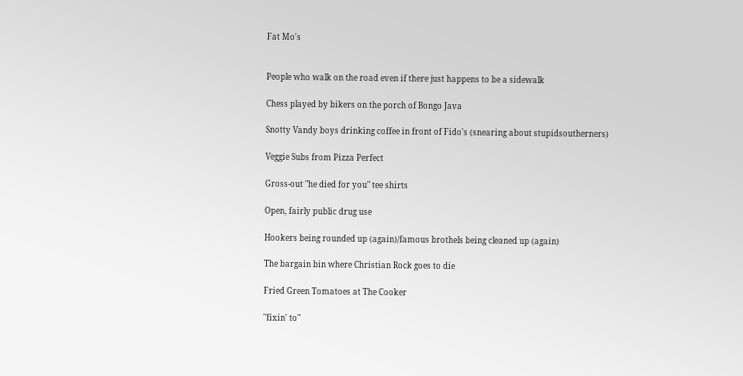Fat Mo's


People who walk on the road even if there just happens to be a sidewalk

Chess played by bikers on the porch of Bongo Java

Snotty Vandy boys drinking coffee in front of Fido's (snearing about stupidsoutherners)

Veggie Subs from Pizza Perfect

Gross-out "he died for you" tee shirts

Open, fairly public drug use

Hookers being rounded up (again)/famous brothels being cleaned up (again)

The bargain bin where Christian Rock goes to die

Fried Green Tomatoes at The Cooker

"fixin' to"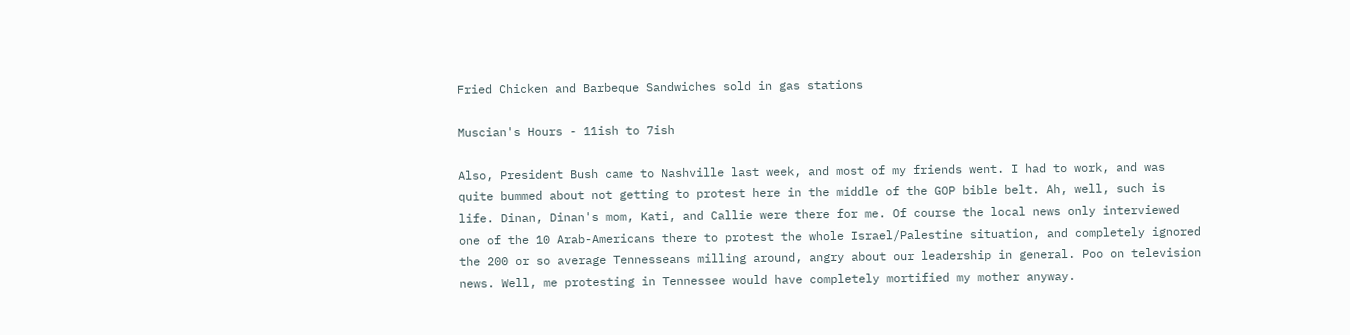Fried Chicken and Barbeque Sandwiches sold in gas stations

Muscian's Hours - 11ish to 7ish

Also, President Bush came to Nashville last week, and most of my friends went. I had to work, and was quite bummed about not getting to protest here in the middle of the GOP bible belt. Ah, well, such is life. Dinan, Dinan's mom, Kati, and Callie were there for me. Of course the local news only interviewed one of the 10 Arab-Americans there to protest the whole Israel/Palestine situation, and completely ignored the 200 or so average Tennesseans milling around, angry about our leadership in general. Poo on television news. Well, me protesting in Tennessee would have completely mortified my mother anyway.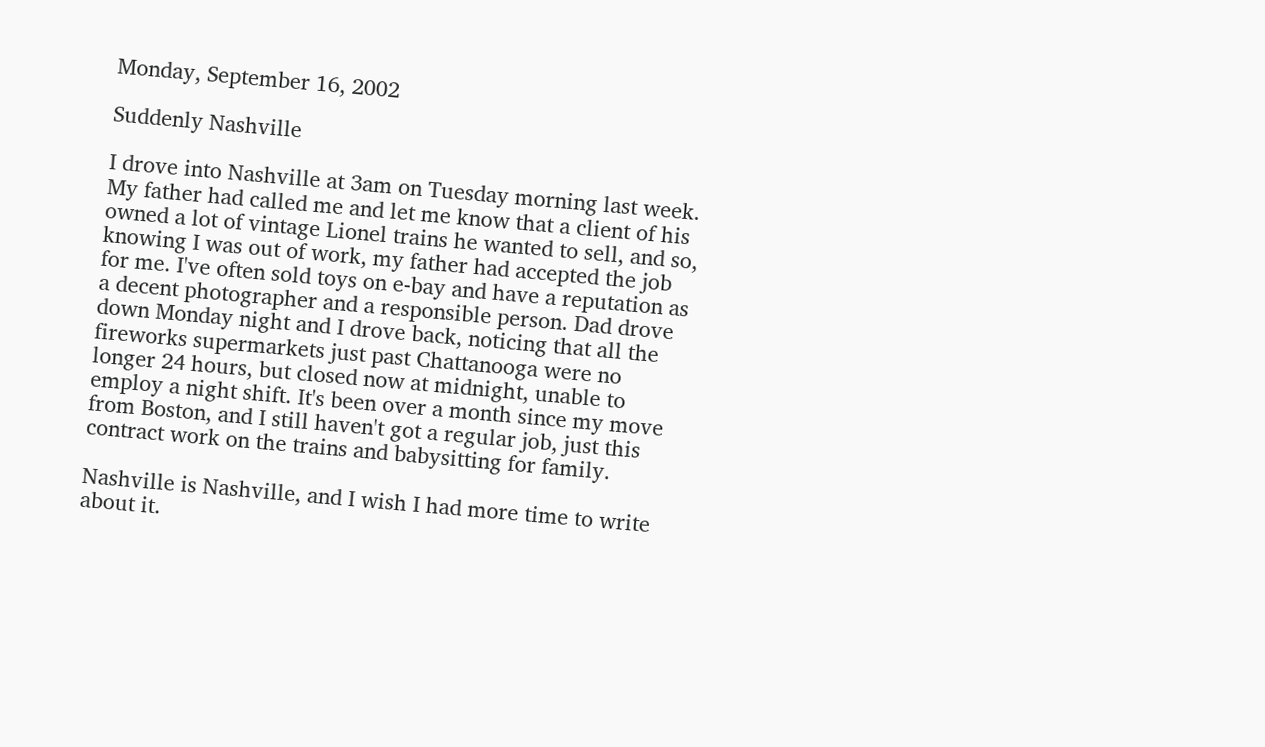Monday, September 16, 2002

Suddenly Nashville

I drove into Nashville at 3am on Tuesday morning last week. My father had called me and let me know that a client of his owned a lot of vintage Lionel trains he wanted to sell, and so, knowing I was out of work, my father had accepted the job for me. I've often sold toys on e-bay and have a reputation as a decent photographer and a responsible person. Dad drove down Monday night and I drove back, noticing that all the fireworks supermarkets just past Chattanooga were no longer 24 hours, but closed now at midnight, unable to employ a night shift. It's been over a month since my move from Boston, and I still haven't got a regular job, just this contract work on the trains and babysitting for family.

Nashville is Nashville, and I wish I had more time to write about it.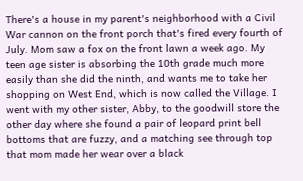There's a house in my parent's neighborhood with a Civil War cannon on the front porch that's fired every fourth of July. Mom saw a fox on the front lawn a week ago. My teen age sister is absorbing the 10th grade much more easily than she did the ninth, and wants me to take her shopping on West End, which is now called the Village. I went with my other sister, Abby, to the goodwill store the other day where she found a pair of leopard print bell bottoms that are fuzzy, and a matching see through top that mom made her wear over a black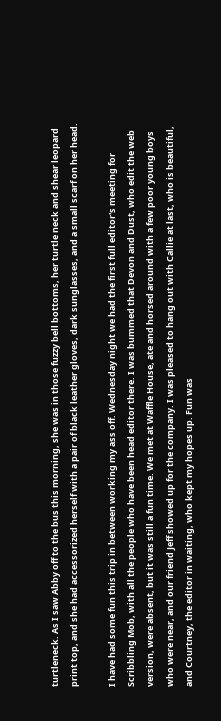turtleneck. As I saw Abby off to the bus this morning, she was in those fuzzy bell bottoms, her turtle neck and shear leopard print top, and she had accessorized herself with a pair of black leather gloves, dark sunglasses, and a small scarf on her head.

I have had some fun this trip in between working my ass off. Wednesday night we had the first full editor's meeting for Scribbling Mob, with all the people who have been head editor there. I was bummed that Devon and Dust, who edit the web version, were absent, but it was still a fun time. We met at Waffle House, ate and horsed around with a few poor young boys who were near, and our friend Jeff showed up for the company. I was pleased to hang out with Callie at last, who is beautiful, and Courtney, the editor in waiting, who kept my hopes up. Fun was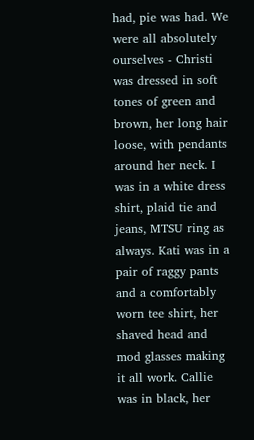had, pie was had. We were all absolutely ourselves - Christi was dressed in soft tones of green and brown, her long hair loose, with pendants around her neck. I was in a white dress shirt, plaid tie and jeans, MTSU ring as always. Kati was in a pair of raggy pants and a comfortably worn tee shirt, her shaved head and mod glasses making it all work. Callie was in black, her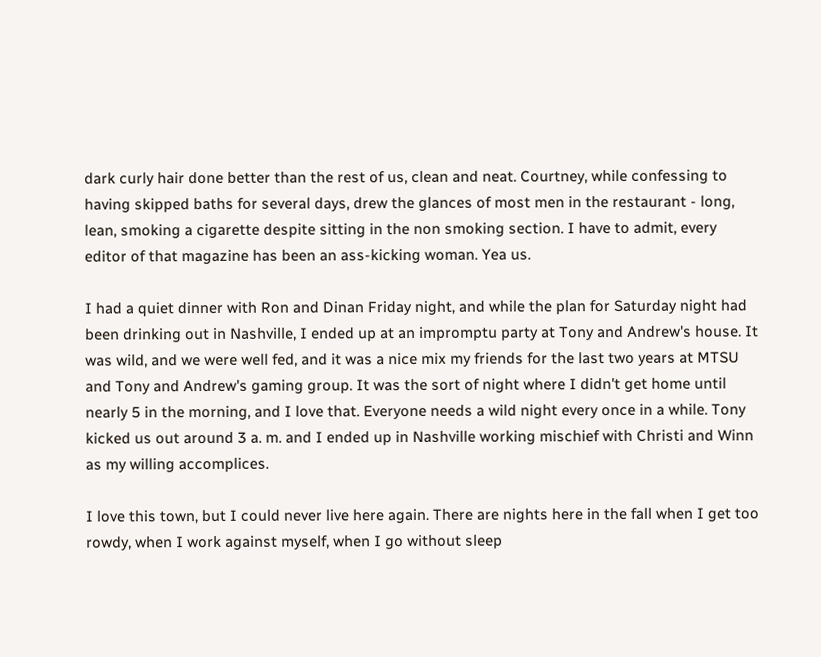dark curly hair done better than the rest of us, clean and neat. Courtney, while confessing to having skipped baths for several days, drew the glances of most men in the restaurant - long, lean, smoking a cigarette despite sitting in the non smoking section. I have to admit, every editor of that magazine has been an ass-kicking woman. Yea us.

I had a quiet dinner with Ron and Dinan Friday night, and while the plan for Saturday night had been drinking out in Nashville, I ended up at an impromptu party at Tony and Andrew's house. It was wild, and we were well fed, and it was a nice mix my friends for the last two years at MTSU and Tony and Andrew's gaming group. It was the sort of night where I didn't get home until nearly 5 in the morning, and I love that. Everyone needs a wild night every once in a while. Tony kicked us out around 3 a. m. and I ended up in Nashville working mischief with Christi and Winn as my willing accomplices.

I love this town, but I could never live here again. There are nights here in the fall when I get too rowdy, when I work against myself, when I go without sleep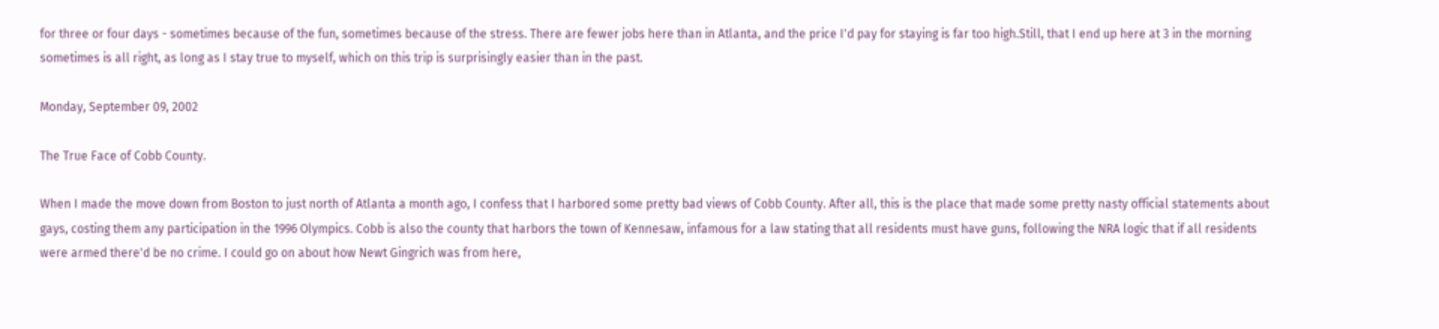for three or four days - sometimes because of the fun, sometimes because of the stress. There are fewer jobs here than in Atlanta, and the price I'd pay for staying is far too high.Still, that I end up here at 3 in the morning sometimes is all right, as long as I stay true to myself, which on this trip is surprisingly easier than in the past.

Monday, September 09, 2002

The True Face of Cobb County.

When I made the move down from Boston to just north of Atlanta a month ago, I confess that I harbored some pretty bad views of Cobb County. After all, this is the place that made some pretty nasty official statements about gays, costing them any participation in the 1996 Olympics. Cobb is also the county that harbors the town of Kennesaw, infamous for a law stating that all residents must have guns, following the NRA logic that if all residents were armed there'd be no crime. I could go on about how Newt Gingrich was from here,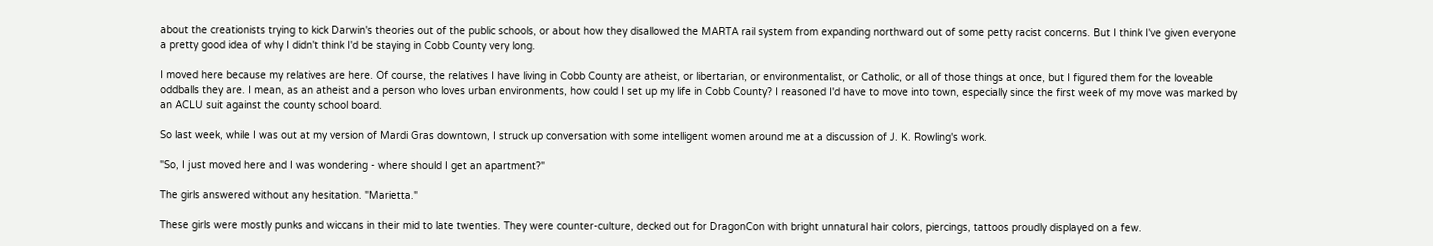about the creationists trying to kick Darwin's theories out of the public schools, or about how they disallowed the MARTA rail system from expanding northward out of some petty racist concerns. But I think I've given everyone a pretty good idea of why I didn't think I'd be staying in Cobb County very long.

I moved here because my relatives are here. Of course, the relatives I have living in Cobb County are atheist, or libertarian, or environmentalist, or Catholic, or all of those things at once, but I figured them for the loveable oddballs they are. I mean, as an atheist and a person who loves urban environments, how could I set up my life in Cobb County? I reasoned I'd have to move into town, especially since the first week of my move was marked by an ACLU suit against the county school board.

So last week, while I was out at my version of Mardi Gras downtown, I struck up conversation with some intelligent women around me at a discussion of J. K. Rowling's work.

"So, I just moved here and I was wondering - where should I get an apartment?"

The girls answered without any hesitation. "Marietta."

These girls were mostly punks and wiccans in their mid to late twenties. They were counter-culture, decked out for DragonCon with bright unnatural hair colors, piercings, tattoos proudly displayed on a few.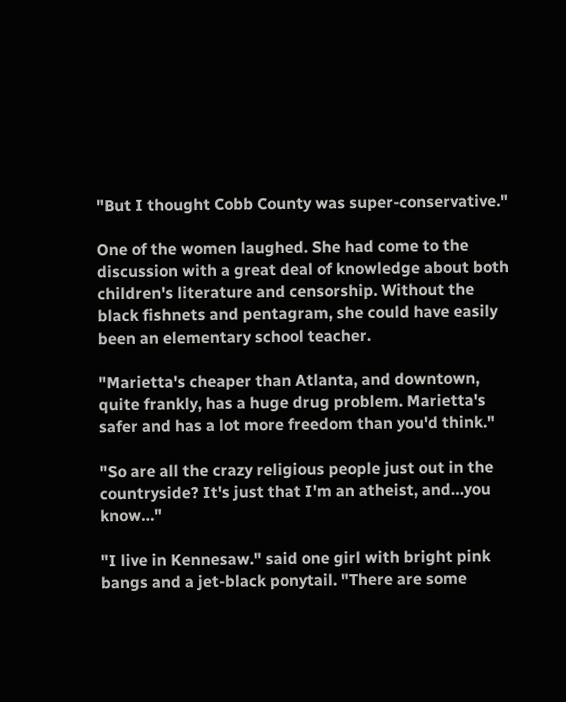"But I thought Cobb County was super-conservative."

One of the women laughed. She had come to the discussion with a great deal of knowledge about both children's literature and censorship. Without the black fishnets and pentagram, she could have easily been an elementary school teacher.

"Marietta's cheaper than Atlanta, and downtown, quite frankly, has a huge drug problem. Marietta's safer and has a lot more freedom than you'd think."

"So are all the crazy religious people just out in the countryside? It's just that I'm an atheist, and…you know…"

"I live in Kennesaw." said one girl with bright pink bangs and a jet-black ponytail. "There are some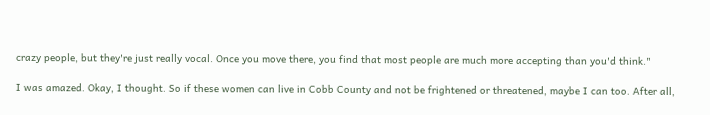crazy people, but they're just really vocal. Once you move there, you find that most people are much more accepting than you'd think."

I was amazed. Okay, I thought. So if these women can live in Cobb County and not be frightened or threatened, maybe I can too. After all,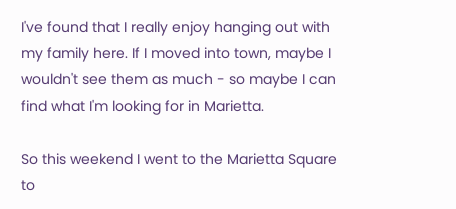I've found that I really enjoy hanging out with my family here. If I moved into town, maybe I wouldn't see them as much - so maybe I can find what I'm looking for in Marietta.

So this weekend I went to the Marietta Square to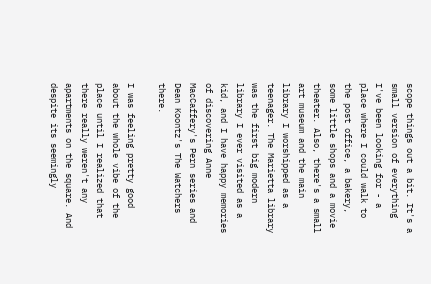scope things out a bit. It's a small version of everything I've been looking for - a place where I could walk to the post office, a bakery, some little shops and a movie theater. Also, there's a small art museum and the main library I worshipped as a teenager. The Marietta library was the first big modern library I ever visited as a kid, and I have happy memories of discovering Anne MacCaffery's Pern series and Dean Koontz's The Watchers there.

I was feeling pretty good about the whole vibe of the place until I realized that there really weren't any apartments on the square. And despite its seemingly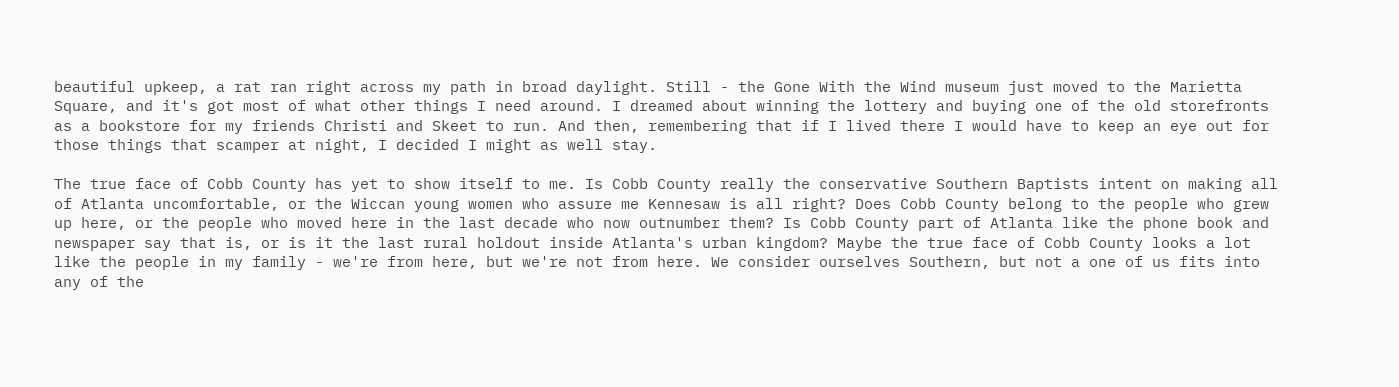beautiful upkeep, a rat ran right across my path in broad daylight. Still - the Gone With the Wind museum just moved to the Marietta Square, and it's got most of what other things I need around. I dreamed about winning the lottery and buying one of the old storefronts as a bookstore for my friends Christi and Skeet to run. And then, remembering that if I lived there I would have to keep an eye out for those things that scamper at night, I decided I might as well stay.

The true face of Cobb County has yet to show itself to me. Is Cobb County really the conservative Southern Baptists intent on making all of Atlanta uncomfortable, or the Wiccan young women who assure me Kennesaw is all right? Does Cobb County belong to the people who grew up here, or the people who moved here in the last decade who now outnumber them? Is Cobb County part of Atlanta like the phone book and newspaper say that is, or is it the last rural holdout inside Atlanta's urban kingdom? Maybe the true face of Cobb County looks a lot like the people in my family - we're from here, but we're not from here. We consider ourselves Southern, but not a one of us fits into any of the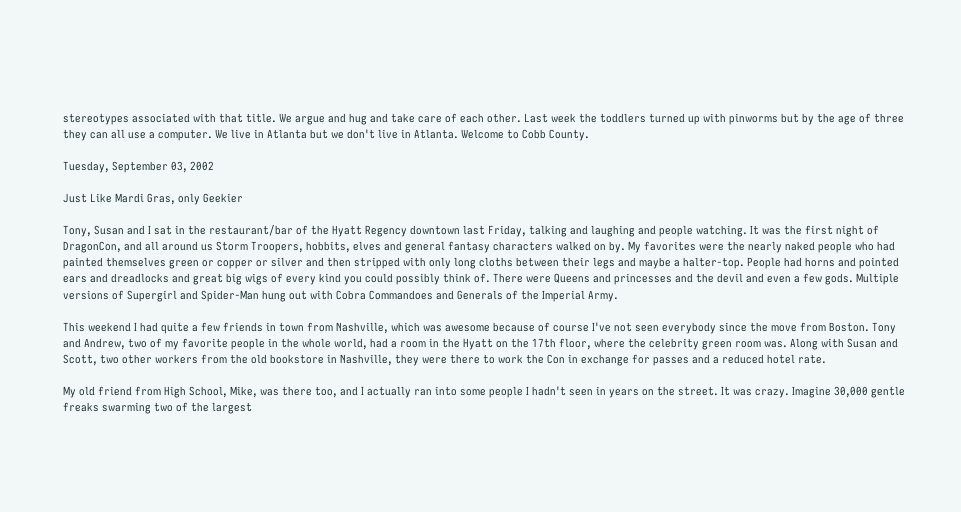stereotypes associated with that title. We argue and hug and take care of each other. Last week the toddlers turned up with pinworms but by the age of three they can all use a computer. We live in Atlanta but we don't live in Atlanta. Welcome to Cobb County.

Tuesday, September 03, 2002

Just Like Mardi Gras, only Geekier

Tony, Susan and I sat in the restaurant/bar of the Hyatt Regency downtown last Friday, talking and laughing and people watching. It was the first night of DragonCon, and all around us Storm Troopers, hobbits, elves and general fantasy characters walked on by. My favorites were the nearly naked people who had painted themselves green or copper or silver and then stripped with only long cloths between their legs and maybe a halter-top. People had horns and pointed ears and dreadlocks and great big wigs of every kind you could possibly think of. There were Queens and princesses and the devil and even a few gods. Multiple versions of Supergirl and Spider-Man hung out with Cobra Commandoes and Generals of the Imperial Army.

This weekend I had quite a few friends in town from Nashville, which was awesome because of course I've not seen everybody since the move from Boston. Tony and Andrew, two of my favorite people in the whole world, had a room in the Hyatt on the 17th floor, where the celebrity green room was. Along with Susan and Scott, two other workers from the old bookstore in Nashville, they were there to work the Con in exchange for passes and a reduced hotel rate.

My old friend from High School, Mike, was there too, and I actually ran into some people I hadn't seen in years on the street. It was crazy. Imagine 30,000 gentle freaks swarming two of the largest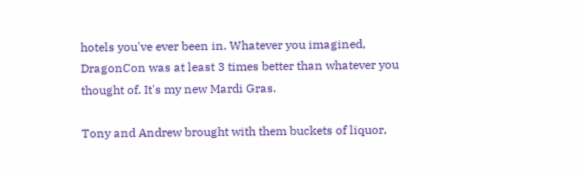hotels you've ever been in. Whatever you imagined, DragonCon was at least 3 times better than whatever you thought of. It's my new Mardi Gras.

Tony and Andrew brought with them buckets of liquor,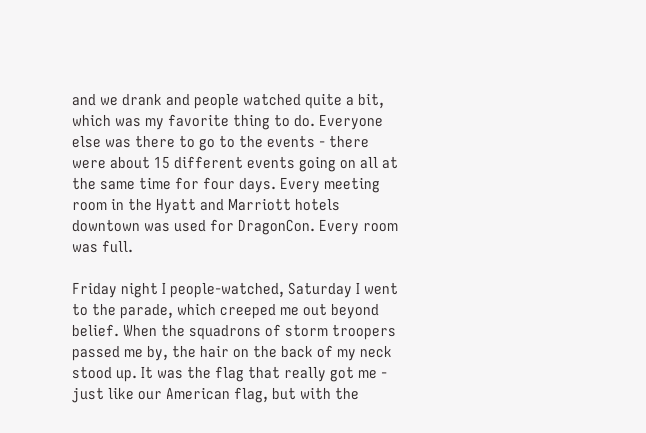and we drank and people watched quite a bit, which was my favorite thing to do. Everyone else was there to go to the events - there were about 15 different events going on all at the same time for four days. Every meeting room in the Hyatt and Marriott hotels downtown was used for DragonCon. Every room was full.

Friday night I people-watched, Saturday I went to the parade, which creeped me out beyond belief. When the squadrons of storm troopers passed me by, the hair on the back of my neck stood up. It was the flag that really got me - just like our American flag, but with the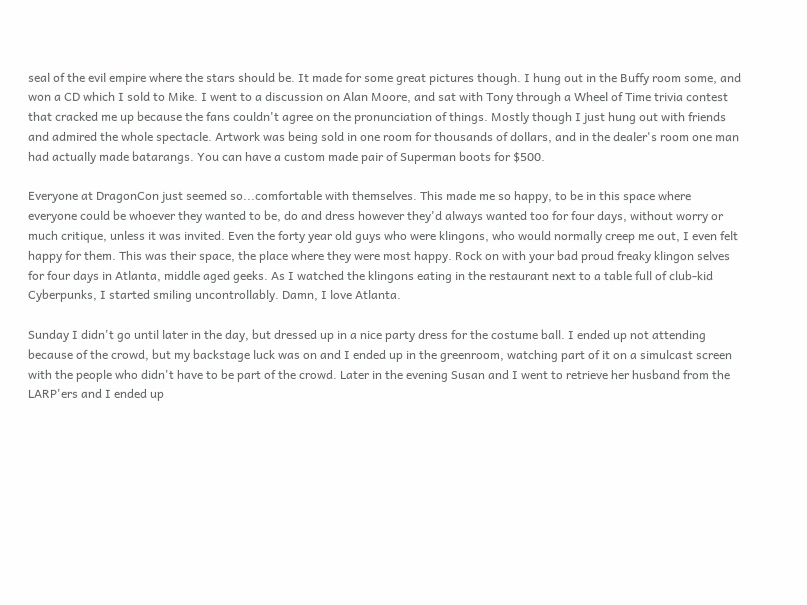seal of the evil empire where the stars should be. It made for some great pictures though. I hung out in the Buffy room some, and won a CD which I sold to Mike. I went to a discussion on Alan Moore, and sat with Tony through a Wheel of Time trivia contest that cracked me up because the fans couldn't agree on the pronunciation of things. Mostly though I just hung out with friends and admired the whole spectacle. Artwork was being sold in one room for thousands of dollars, and in the dealer's room one man had actually made batarangs. You can have a custom made pair of Superman boots for $500.

Everyone at DragonCon just seemed so...comfortable with themselves. This made me so happy, to be in this space where everyone could be whoever they wanted to be, do and dress however they'd always wanted too for four days, without worry or much critique, unless it was invited. Even the forty year old guys who were klingons, who would normally creep me out, I even felt happy for them. This was their space, the place where they were most happy. Rock on with your bad proud freaky klingon selves for four days in Atlanta, middle aged geeks. As I watched the klingons eating in the restaurant next to a table full of club-kid Cyberpunks, I started smiling uncontrollably. Damn, I love Atlanta.

Sunday I didn't go until later in the day, but dressed up in a nice party dress for the costume ball. I ended up not attending because of the crowd, but my backstage luck was on and I ended up in the greenroom, watching part of it on a simulcast screen with the people who didn't have to be part of the crowd. Later in the evening Susan and I went to retrieve her husband from the LARP'ers and I ended up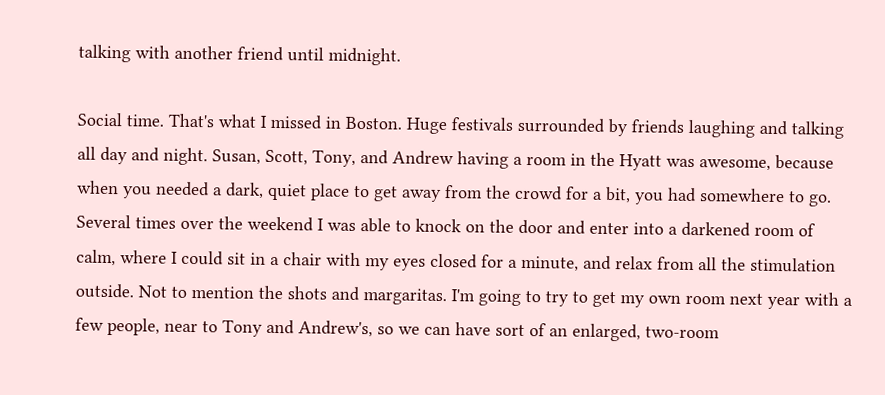talking with another friend until midnight.

Social time. That's what I missed in Boston. Huge festivals surrounded by friends laughing and talking all day and night. Susan, Scott, Tony, and Andrew having a room in the Hyatt was awesome, because when you needed a dark, quiet place to get away from the crowd for a bit, you had somewhere to go. Several times over the weekend I was able to knock on the door and enter into a darkened room of calm, where I could sit in a chair with my eyes closed for a minute, and relax from all the stimulation outside. Not to mention the shots and margaritas. I'm going to try to get my own room next year with a few people, near to Tony and Andrew's, so we can have sort of an enlarged, two-room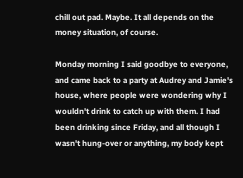chill out pad. Maybe. It all depends on the money situation, of course.

Monday morning I said goodbye to everyone, and came back to a party at Audrey and Jamie's house, where people were wondering why I wouldn't drink to catch up with them. I had been drinking since Friday, and all though I wasn't hung-over or anything, my body kept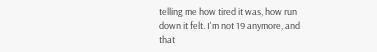telling me how tired it was, how run down it felt. I'm not 19 anymore, and that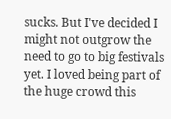sucks. But I've decided I might not outgrow the need to go to big festivals yet. I loved being part of the huge crowd this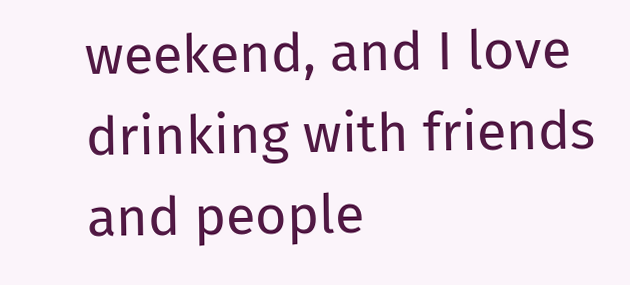weekend, and I love drinking with friends and people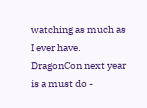watching as much as I ever have. DragonCon next year is a must do -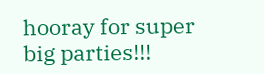hooray for super big parties!!!